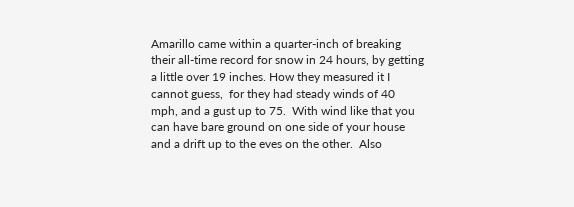Amarillo came within a quarter-inch of breaking their all-time record for snow in 24 hours, by getting a little over 19 inches. How they measured it I cannot guess,  for they had steady winds of 40 mph, and a gust up to 75.  With wind like that you can have bare ground on one side of your house and a drift up to the eves on the other.  Also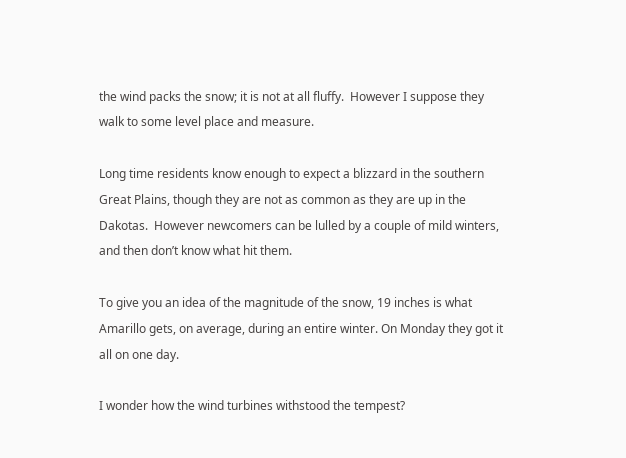the wind packs the snow; it is not at all fluffy.  However I suppose they walk to some level place and measure.

Long time residents know enough to expect a blizzard in the southern Great Plains, though they are not as common as they are up in the Dakotas.  However newcomers can be lulled by a couple of mild winters, and then don’t know what hit them.

To give you an idea of the magnitude of the snow, 19 inches is what Amarillo gets, on average, during an entire winter. On Monday they got it all on one day.

I wonder how the wind turbines withstood the tempest?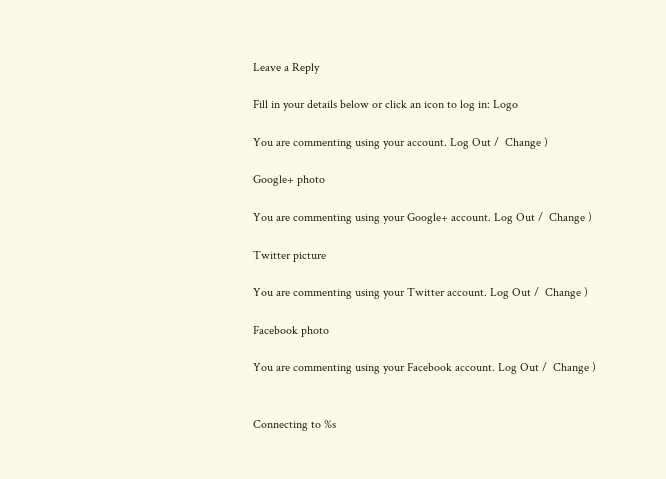Leave a Reply

Fill in your details below or click an icon to log in: Logo

You are commenting using your account. Log Out /  Change )

Google+ photo

You are commenting using your Google+ account. Log Out /  Change )

Twitter picture

You are commenting using your Twitter account. Log Out /  Change )

Facebook photo

You are commenting using your Facebook account. Log Out /  Change )


Connecting to %s